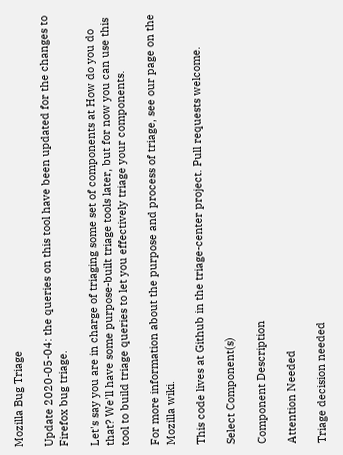Mozilla Bug Triage

Update 2020-05-04: the queries on this tool have been updated for the changes to Firefox bug triage.

Let's say you are in charge of triaging some set of components at How do you do that? We'll have some purpose-built triage tools later, but for now you can use this tool to build triage queries to let you effectively triage your components.

For more information about the purpose and process of triage, see our page on the Mozilla wiki.

This code lives at Github in the triage-center project. Pull requests welcome.

Select Component(s)

Component Description

Attention Needed

Triage decision needed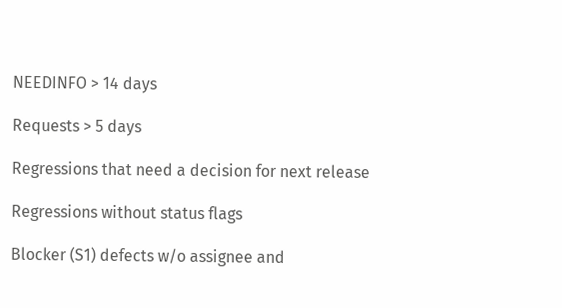NEEDINFO > 14 days

Requests > 5 days

Regressions that need a decision for next release

Regressions without status flags

Blocker (S1) defects w/o assignee and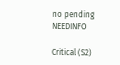no pending NEEDINFO

Critical (S2)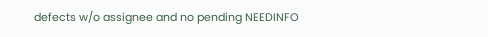defects w/o assignee and no pending NEEDINFO